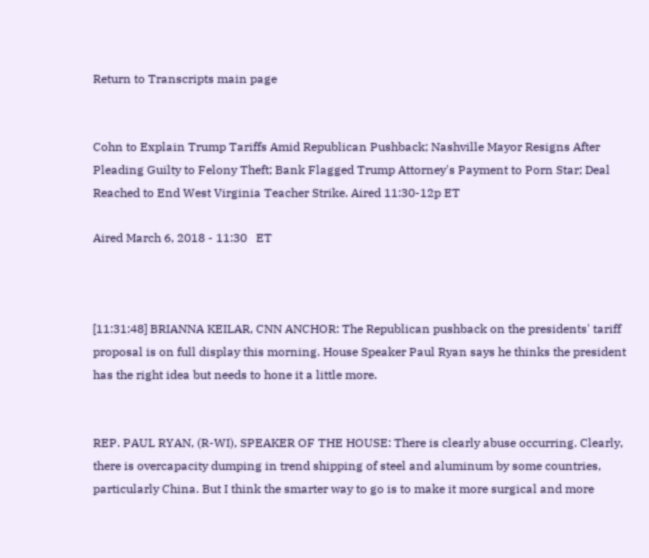Return to Transcripts main page


Cohn to Explain Trump Tariffs Amid Republican Pushback; Nashville Mayor Resigns After Pleading Guilty to Felony Theft; Bank Flagged Trump Attorney's Payment to Porn Star; Deal Reached to End West Virginia Teacher Strike. Aired 11:30-12p ET

Aired March 6, 2018 - 11:30   ET



[11:31:48] BRIANNA KEILAR, CNN ANCHOR: The Republican pushback on the presidents' tariff proposal is on full display this morning. House Speaker Paul Ryan says he thinks the president has the right idea but needs to hone it a little more.


REP. PAUL RYAN, (R-WI), SPEAKER OF THE HOUSE: There is clearly abuse occurring. Clearly, there is overcapacity dumping in trend shipping of steel and aluminum by some countries, particularly China. But I think the smarter way to go is to make it more surgical and more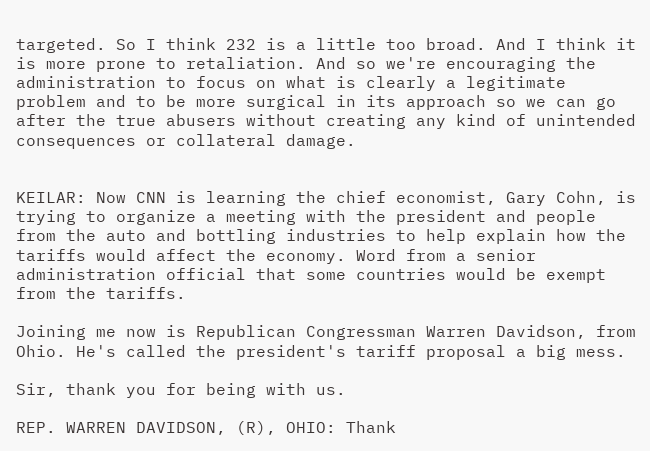targeted. So I think 232 is a little too broad. And I think it is more prone to retaliation. And so we're encouraging the administration to focus on what is clearly a legitimate problem and to be more surgical in its approach so we can go after the true abusers without creating any kind of unintended consequences or collateral damage.


KEILAR: Now CNN is learning the chief economist, Gary Cohn, is trying to organize a meeting with the president and people from the auto and bottling industries to help explain how the tariffs would affect the economy. Word from a senior administration official that some countries would be exempt from the tariffs.

Joining me now is Republican Congressman Warren Davidson, from Ohio. He's called the president's tariff proposal a big mess.

Sir, thank you for being with us.

REP. WARREN DAVIDSON, (R), OHIO: Thank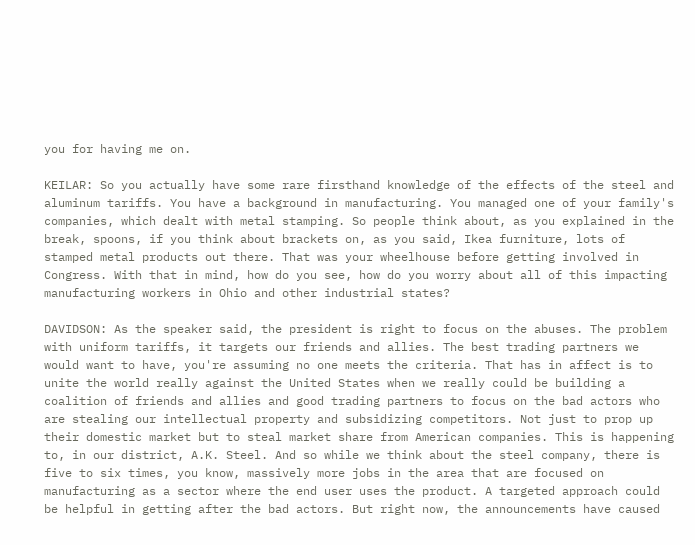you for having me on.

KEILAR: So you actually have some rare firsthand knowledge of the effects of the steel and aluminum tariffs. You have a background in manufacturing. You managed one of your family's companies, which dealt with metal stamping. So people think about, as you explained in the break, spoons, if you think about brackets on, as you said, Ikea furniture, lots of stamped metal products out there. That was your wheelhouse before getting involved in Congress. With that in mind, how do you see, how do you worry about all of this impacting manufacturing workers in Ohio and other industrial states?

DAVIDSON: As the speaker said, the president is right to focus on the abuses. The problem with uniform tariffs, it targets our friends and allies. The best trading partners we would want to have, you're assuming no one meets the criteria. That has in affect is to unite the world really against the United States when we really could be building a coalition of friends and allies and good trading partners to focus on the bad actors who are stealing our intellectual property and subsidizing competitors. Not just to prop up their domestic market but to steal market share from American companies. This is happening to, in our district, A.K. Steel. And so while we think about the steel company, there is five to six times, you know, massively more jobs in the area that are focused on manufacturing as a sector where the end user uses the product. A targeted approach could be helpful in getting after the bad actors. But right now, the announcements have caused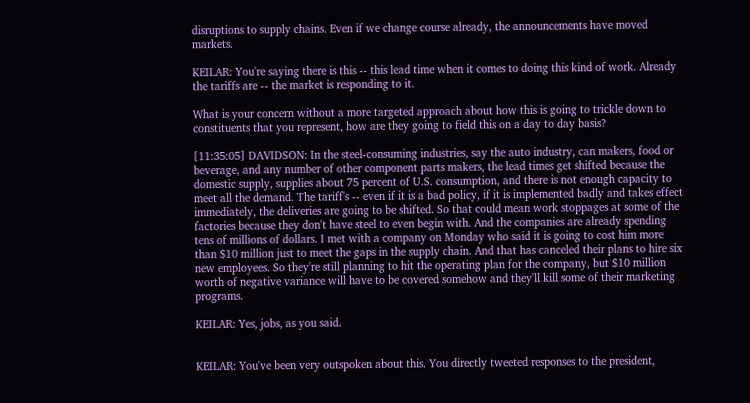disruptions to supply chains. Even if we change course already, the announcements have moved markets.

KEILAR: You're saying there is this -- this lead time when it comes to doing this kind of work. Already the tariffs are -- the market is responding to it.

What is your concern without a more targeted approach about how this is going to trickle down to constituents that you represent, how are they going to field this on a day to day basis?

[11:35:05] DAVIDSON: In the steel-consuming industries, say the auto industry, can makers, food or beverage, and any number of other component parts makers, the lead times get shifted because the domestic supply, supplies about 75 percent of U.S. consumption, and there is not enough capacity to meet all the demand. The tariff's -- even if it is a bad policy, if it is implemented badly and takes effect immediately, the deliveries are going to be shifted. So that could mean work stoppages at some of the factories because they don't have steel to even begin with. And the companies are already spending tens of millions of dollars. I met with a company on Monday who said it is going to cost him more than $10 million just to meet the gaps in the supply chain. And that has canceled their plans to hire six new employees. So they're still planning to hit the operating plan for the company, but $10 million worth of negative variance will have to be covered somehow and they'll kill some of their marketing programs.

KEILAR: Yes, jobs, as you said.


KEILAR: You've been very outspoken about this. You directly tweeted responses to the president,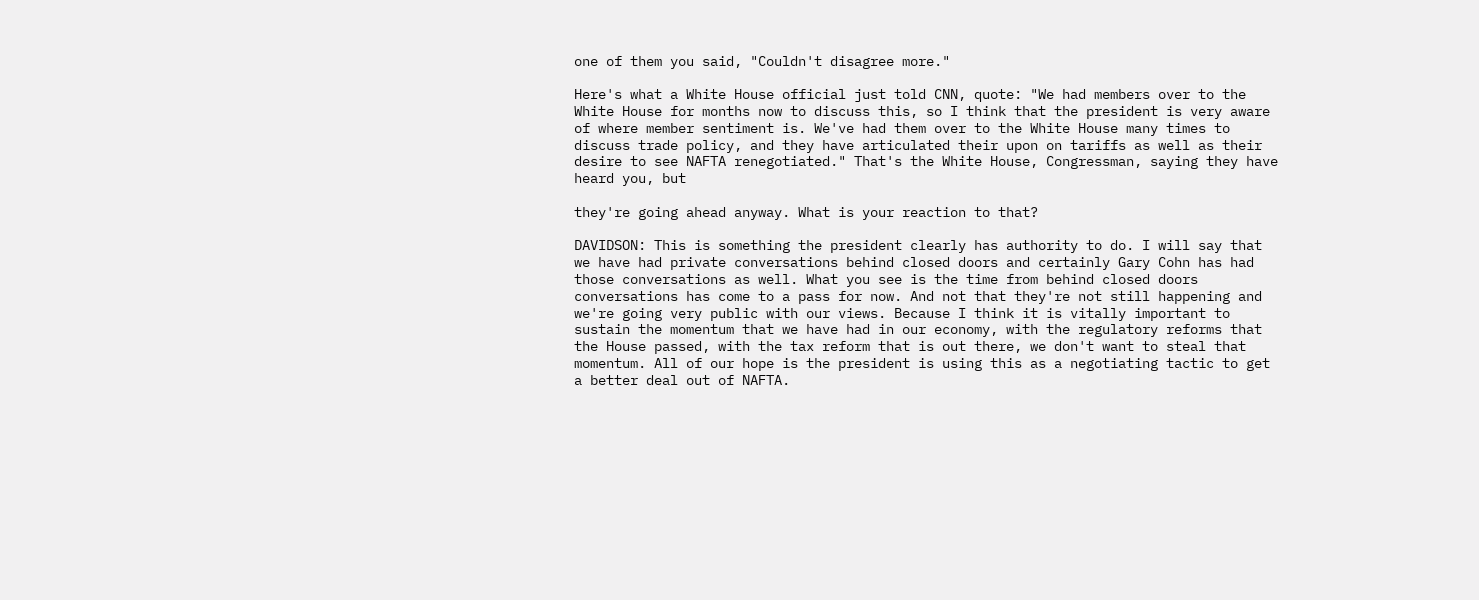one of them you said, "Couldn't disagree more."

Here's what a White House official just told CNN, quote: "We had members over to the White House for months now to discuss this, so I think that the president is very aware of where member sentiment is. We've had them over to the White House many times to discuss trade policy, and they have articulated their upon on tariffs as well as their desire to see NAFTA renegotiated." That's the White House, Congressman, saying they have heard you, but

they're going ahead anyway. What is your reaction to that?

DAVIDSON: This is something the president clearly has authority to do. I will say that we have had private conversations behind closed doors and certainly Gary Cohn has had those conversations as well. What you see is the time from behind closed doors conversations has come to a pass for now. And not that they're not still happening and we're going very public with our views. Because I think it is vitally important to sustain the momentum that we have had in our economy, with the regulatory reforms that the House passed, with the tax reform that is out there, we don't want to steal that momentum. All of our hope is the president is using this as a negotiating tactic to get a better deal out of NAFTA.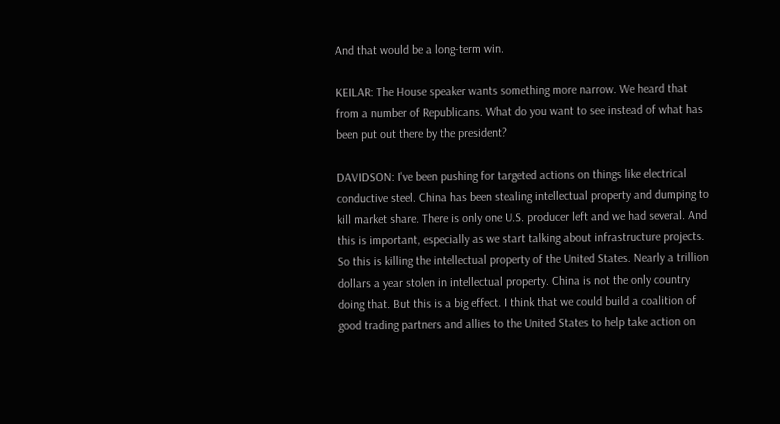And that would be a long-term win.

KEILAR: The House speaker wants something more narrow. We heard that from a number of Republicans. What do you want to see instead of what has been put out there by the president?

DAVIDSON: I've been pushing for targeted actions on things like electrical conductive steel. China has been stealing intellectual property and dumping to kill market share. There is only one U.S. producer left and we had several. And this is important, especially as we start talking about infrastructure projects. So this is killing the intellectual property of the United States. Nearly a trillion dollars a year stolen in intellectual property. China is not the only country doing that. But this is a big effect. I think that we could build a coalition of good trading partners and allies to the United States to help take action on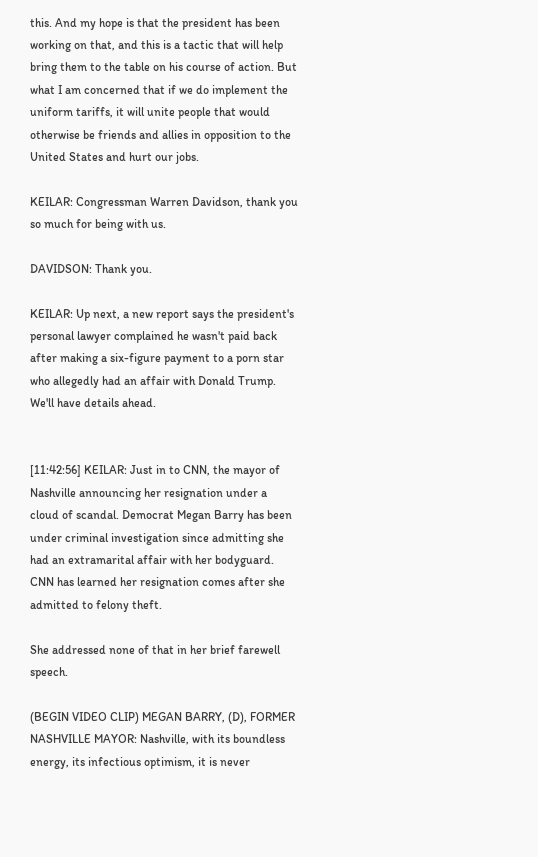this. And my hope is that the president has been working on that, and this is a tactic that will help bring them to the table on his course of action. But what I am concerned that if we do implement the uniform tariffs, it will unite people that would otherwise be friends and allies in opposition to the United States and hurt our jobs.

KEILAR: Congressman Warren Davidson, thank you so much for being with us.

DAVIDSON: Thank you.

KEILAR: Up next, a new report says the president's personal lawyer complained he wasn't paid back after making a six-figure payment to a porn star who allegedly had an affair with Donald Trump. We'll have details ahead.


[11:42:56] KEILAR: Just in to CNN, the mayor of Nashville announcing her resignation under a cloud of scandal. Democrat Megan Barry has been under criminal investigation since admitting she had an extramarital affair with her bodyguard. CNN has learned her resignation comes after she admitted to felony theft.

She addressed none of that in her brief farewell speech.

(BEGIN VIDEO CLIP) MEGAN BARRY, (D), FORMER NASHVILLE MAYOR: Nashville, with its boundless energy, its infectious optimism, it is never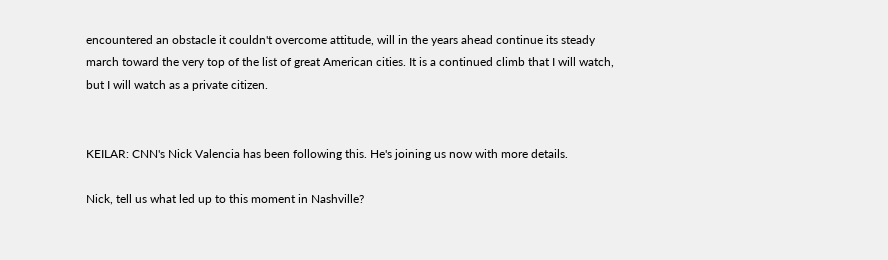encountered an obstacle it couldn't overcome attitude, will in the years ahead continue its steady march toward the very top of the list of great American cities. It is a continued climb that I will watch, but I will watch as a private citizen.


KEILAR: CNN's Nick Valencia has been following this. He's joining us now with more details.

Nick, tell us what led up to this moment in Nashville?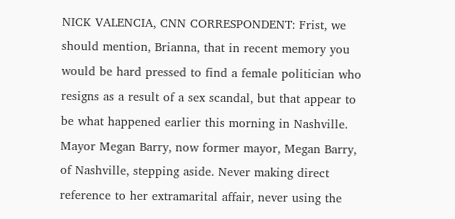NICK VALENCIA, CNN CORRESPONDENT: Frist, we should mention, Brianna, that in recent memory you would be hard pressed to find a female politician who resigns as a result of a sex scandal, but that appear to be what happened earlier this morning in Nashville. Mayor Megan Barry, now former mayor, Megan Barry, of Nashville, stepping aside. Never making direct reference to her extramarital affair, never using the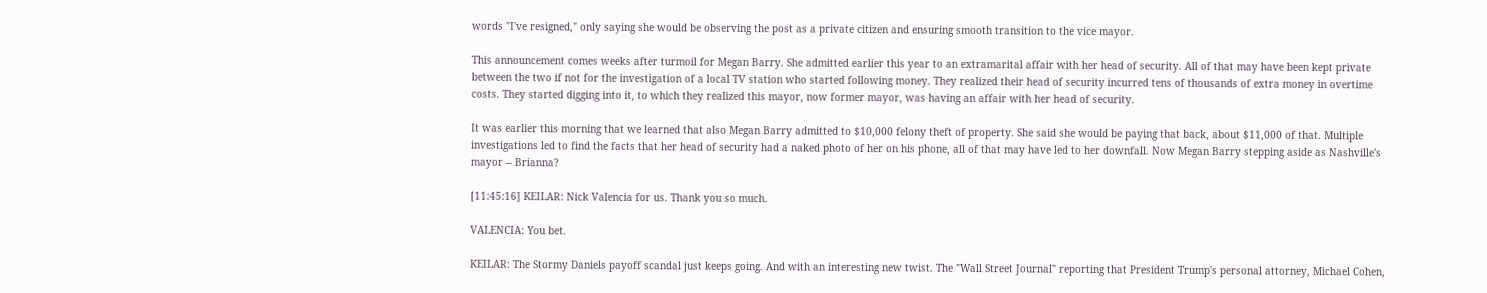words "I've resigned," only saying she would be observing the post as a private citizen and ensuring smooth transition to the vice mayor.

This announcement comes weeks after turmoil for Megan Barry. She admitted earlier this year to an extramarital affair with her head of security. All of that may have been kept private between the two if not for the investigation of a local TV station who started following money. They realized their head of security incurred tens of thousands of extra money in overtime costs. They started digging into it, to which they realized this mayor, now former mayor, was having an affair with her head of security.

It was earlier this morning that we learned that also Megan Barry admitted to $10,000 felony theft of property. She said she would be paying that back, about $11,000 of that. Multiple investigations led to find the facts that her head of security had a naked photo of her on his phone, all of that may have led to her downfall. Now Megan Barry stepping aside as Nashville's mayor -- Brianna?

[11:45:16] KEILAR: Nick Valencia for us. Thank you so much.

VALENCIA: You bet.

KEILAR: The Stormy Daniels payoff scandal just keeps going. And with an interesting new twist. The "Wall Street Journal" reporting that President Trump's personal attorney, Michael Cohen,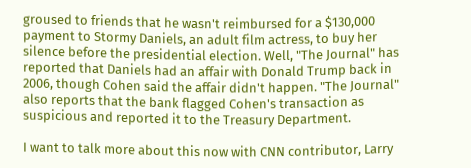groused to friends that he wasn't reimbursed for a $130,000 payment to Stormy Daniels, an adult film actress, to buy her silence before the presidential election. Well, "The Journal" has reported that Daniels had an affair with Donald Trump back in 2006, though Cohen said the affair didn't happen. "The Journal" also reports that the bank flagged Cohen's transaction as suspicious and reported it to the Treasury Department.

I want to talk more about this now with CNN contributor, Larry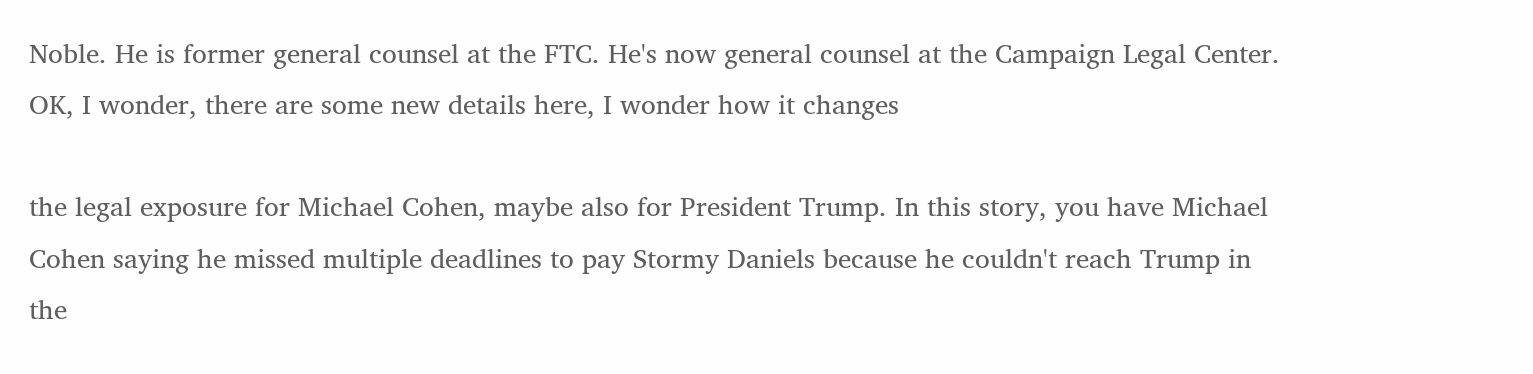Noble. He is former general counsel at the FTC. He's now general counsel at the Campaign Legal Center. OK, I wonder, there are some new details here, I wonder how it changes

the legal exposure for Michael Cohen, maybe also for President Trump. In this story, you have Michael Cohen saying he missed multiple deadlines to pay Stormy Daniels because he couldn't reach Trump in the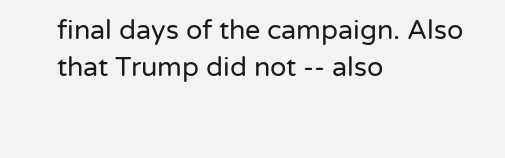final days of the campaign. Also that Trump did not -- also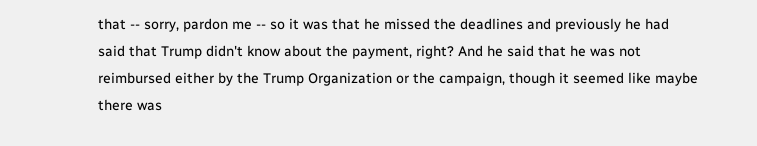that -- sorry, pardon me -- so it was that he missed the deadlines and previously he had said that Trump didn't know about the payment, right? And he said that he was not reimbursed either by the Trump Organization or the campaign, though it seemed like maybe there was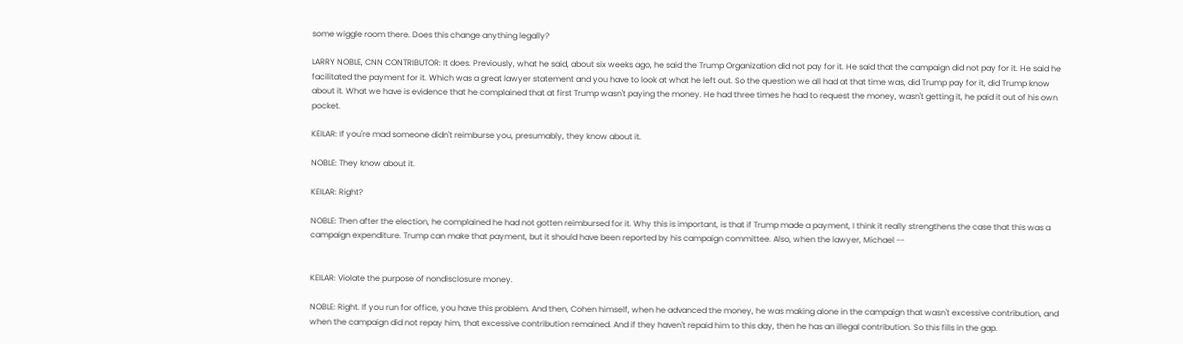some wiggle room there. Does this change anything legally?

LARRY NOBLE, CNN CONTRIBUTOR: It does. Previously, what he said, about six weeks ago, he said the Trump Organization did not pay for it. He said that the campaign did not pay for it. He said he facilitated the payment for it. Which was a great lawyer statement and you have to look at what he left out. So the question we all had at that time was, did Trump pay for it, did Trump know about it. What we have is evidence that he complained that at first Trump wasn't paying the money. He had three times he had to request the money, wasn't getting it, he paid it out of his own pocket.

KEILAR: If you're mad someone didn't reimburse you, presumably, they know about it.

NOBLE: They know about it.

KEILAR: Right?

NOBLE: Then after the election, he complained he had not gotten reimbursed for it. Why this is important, is that if Trump made a payment, I think it really strengthens the case that this was a campaign expenditure. Trump can make that payment, but it should have been reported by his campaign committee. Also, when the lawyer, Michael --


KEILAR: Violate the purpose of nondisclosure money.

NOBLE: Right. If you run for office, you have this problem. And then, Cohen himself, when he advanced the money, he was making alone in the campaign that wasn't excessive contribution, and when the campaign did not repay him, that excessive contribution remained. And if they haven't repaid him to this day, then he has an illegal contribution. So this fills in the gap.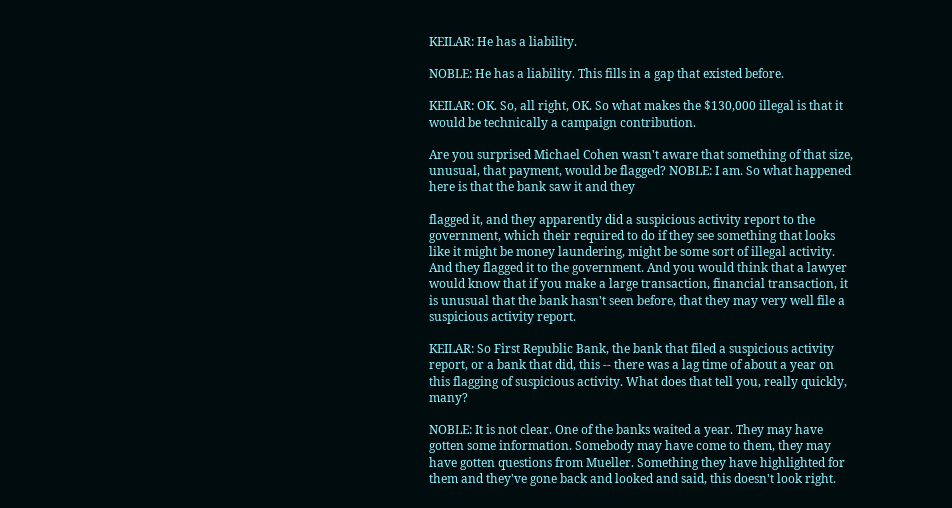KEILAR: He has a liability.

NOBLE: He has a liability. This fills in a gap that existed before.

KEILAR: OK. So, all right, OK. So what makes the $130,000 illegal is that it would be technically a campaign contribution.

Are you surprised Michael Cohen wasn't aware that something of that size, unusual, that payment, would be flagged? NOBLE: I am. So what happened here is that the bank saw it and they

flagged it, and they apparently did a suspicious activity report to the government, which their required to do if they see something that looks like it might be money laundering, might be some sort of illegal activity. And they flagged it to the government. And you would think that a lawyer would know that if you make a large transaction, financial transaction, it is unusual that the bank hasn't seen before, that they may very well file a suspicious activity report.

KEILAR: So First Republic Bank, the bank that filed a suspicious activity report, or a bank that did, this -- there was a lag time of about a year on this flagging of suspicious activity. What does that tell you, really quickly, many?

NOBLE: It is not clear. One of the banks waited a year. They may have gotten some information. Somebody may have come to them, they may have gotten questions from Mueller. Something they have highlighted for them and they've gone back and looked and said, this doesn't look right.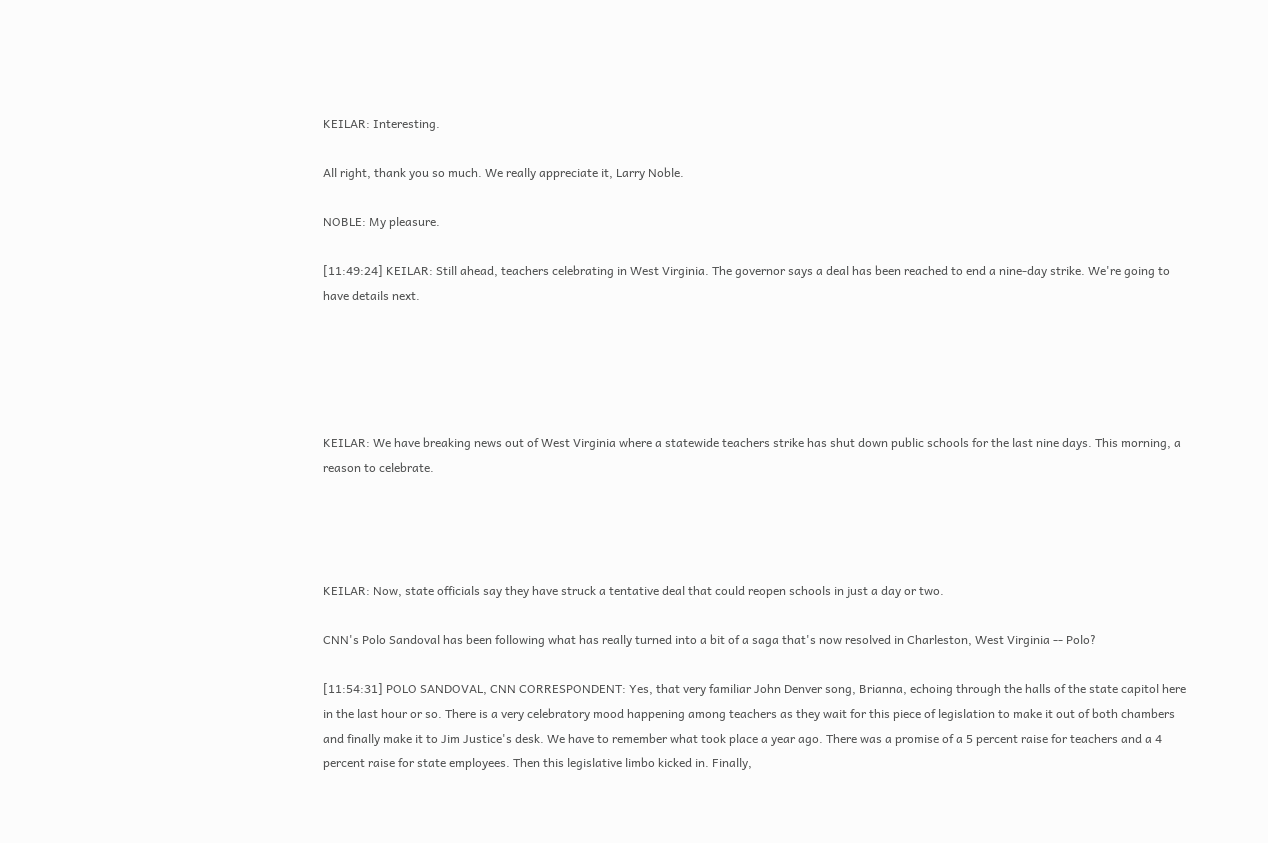KEILAR: Interesting.

All right, thank you so much. We really appreciate it, Larry Noble.

NOBLE: My pleasure.

[11:49:24] KEILAR: Still ahead, teachers celebrating in West Virginia. The governor says a deal has been reached to end a nine-day strike. We're going to have details next.





KEILAR: We have breaking news out of West Virginia where a statewide teachers strike has shut down public schools for the last nine days. This morning, a reason to celebrate.




KEILAR: Now, state officials say they have struck a tentative deal that could reopen schools in just a day or two.

CNN's Polo Sandoval has been following what has really turned into a bit of a saga that's now resolved in Charleston, West Virginia -- Polo?

[11:54:31] POLO SANDOVAL, CNN CORRESPONDENT: Yes, that very familiar John Denver song, Brianna, echoing through the halls of the state capitol here in the last hour or so. There is a very celebratory mood happening among teachers as they wait for this piece of legislation to make it out of both chambers and finally make it to Jim Justice's desk. We have to remember what took place a year ago. There was a promise of a 5 percent raise for teachers and a 4 percent raise for state employees. Then this legislative limbo kicked in. Finally,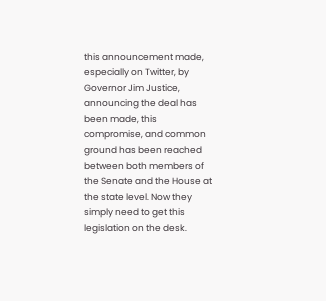this announcement made, especially on Twitter, by Governor Jim Justice, announcing the deal has been made, this compromise, and common ground has been reached between both members of the Senate and the House at the state level. Now they simply need to get this legislation on the desk.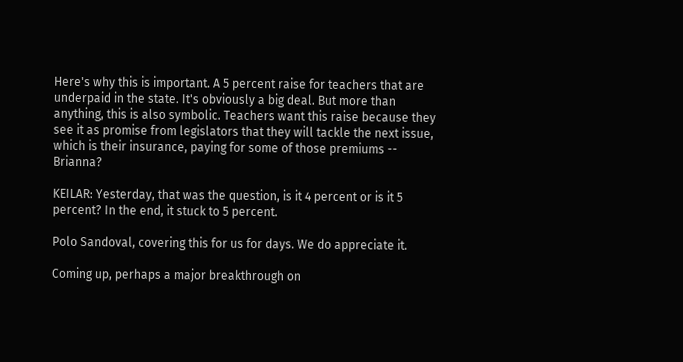Here's why this is important. A 5 percent raise for teachers that are underpaid in the state. It's obviously a big deal. But more than anything, this is also symbolic. Teachers want this raise because they see it as promise from legislators that they will tackle the next issue, which is their insurance, paying for some of those premiums -- Brianna?

KEILAR: Yesterday, that was the question, is it 4 percent or is it 5 percent? In the end, it stuck to 5 percent.

Polo Sandoval, covering this for us for days. We do appreciate it.

Coming up, perhaps a major breakthrough on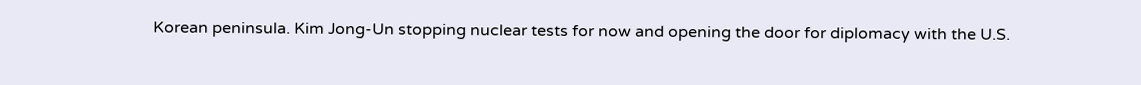Korean peninsula. Kim Jong-Un stopping nuclear tests for now and opening the door for diplomacy with the U.S.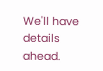We'll have details ahead.